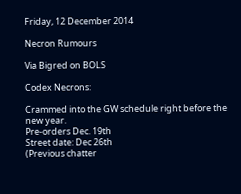Friday, 12 December 2014

Necron Rumours

Via Bigred on BOLS

Codex Necrons:

Crammed into the GW schedule right before the new year.
Pre-orders Dec. 19th
Street date: Dec 26th
(Previous chatter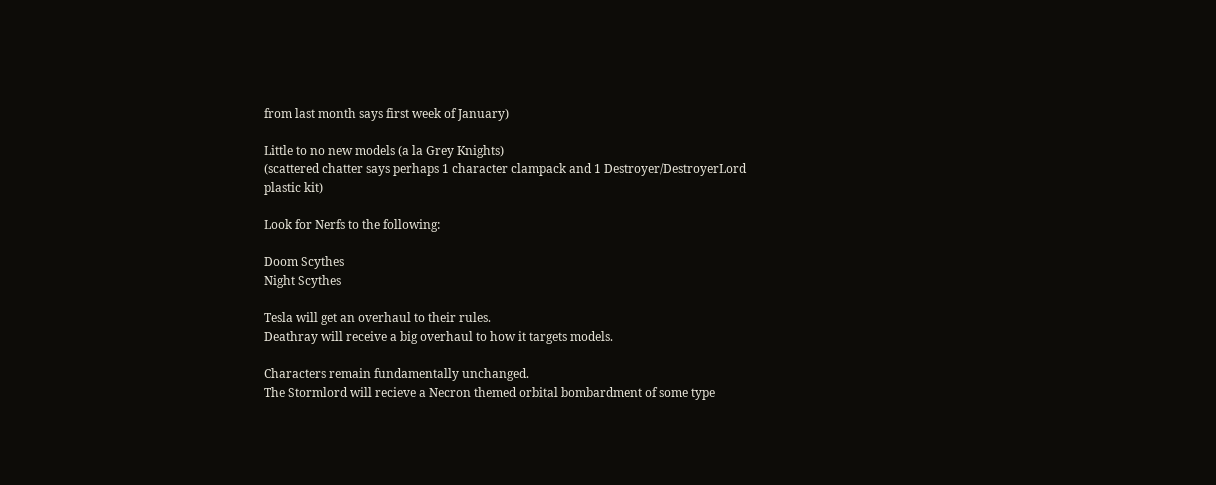from last month says first week of January)

Little to no new models (a la Grey Knights)
(scattered chatter says perhaps 1 character clampack and 1 Destroyer/DestroyerLord plastic kit)

Look for Nerfs to the following:

Doom Scythes
Night Scythes

Tesla will get an overhaul to their rules.
Deathray will receive a big overhaul to how it targets models.

Characters remain fundamentally unchanged.
The Stormlord will recieve a Necron themed orbital bombardment of some type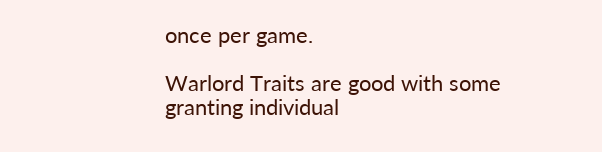once per game.

Warlord Traits are good with some granting individual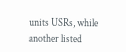units USRs, while another listed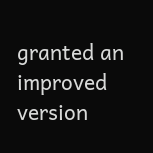granted an improved version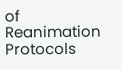of Reanimation Protocols